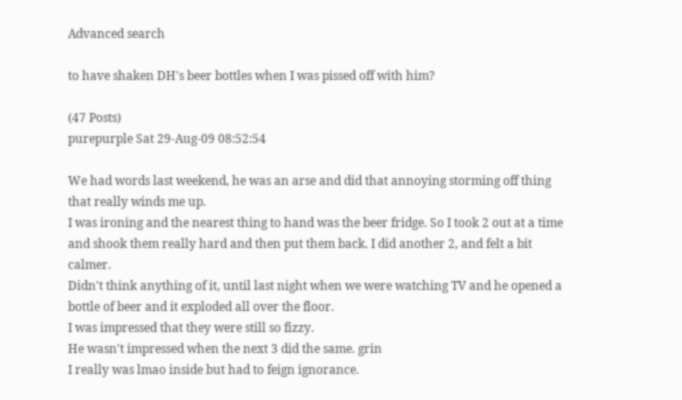Advanced search

to have shaken DH's beer bottles when I was pissed off with him?

(47 Posts)
purepurple Sat 29-Aug-09 08:52:54

We had words last weekend, he was an arse and did that annoying storming off thing that really winds me up.
I was ironing and the nearest thing to hand was the beer fridge. So I took 2 out at a time and shook them really hard and then put them back. I did another 2, and felt a bit calmer.
Didn't think anything of it, until last night when we were watching TV and he opened a bottle of beer and it exploded all over the floor.
I was impressed that they were still so fizzy.
He wasn't impressed when the next 3 did the same. grin
I really was lmao inside but had to feign ignorance.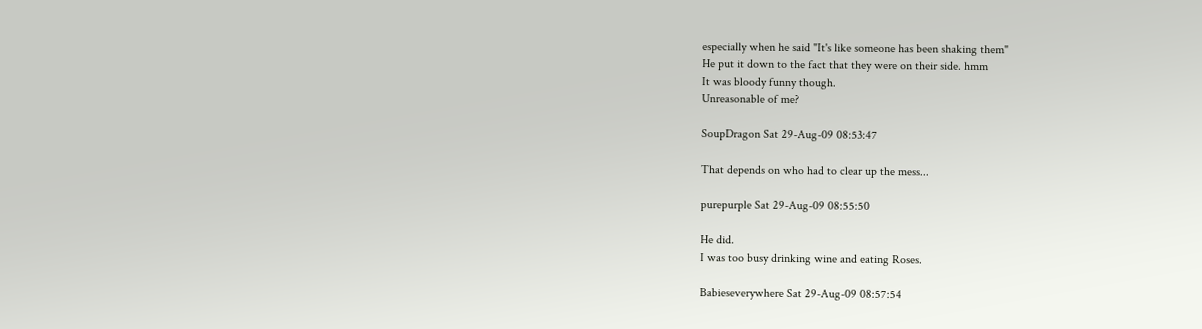especially when he said "It's like someone has been shaking them"
He put it down to the fact that they were on their side. hmm
It was bloody funny though.
Unreasonable of me?

SoupDragon Sat 29-Aug-09 08:53:47

That depends on who had to clear up the mess...

purepurple Sat 29-Aug-09 08:55:50

He did.
I was too busy drinking wine and eating Roses.

Babieseverywhere Sat 29-Aug-09 08:57:54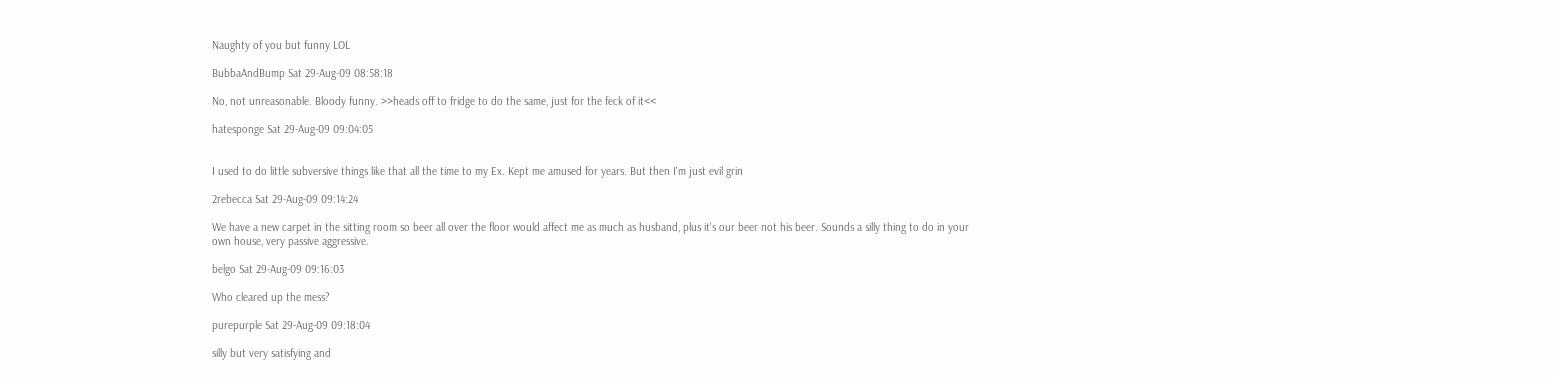Naughty of you but funny LOL

BubbaAndBump Sat 29-Aug-09 08:58:18

No, not unreasonable. Bloody funny. >>heads off to fridge to do the same, just for the feck of it<<

hatesponge Sat 29-Aug-09 09:04:05


I used to do little subversive things like that all the time to my Ex. Kept me amused for years. But then I'm just evil grin

2rebecca Sat 29-Aug-09 09:14:24

We have a new carpet in the sitting room so beer all over the floor would affect me as much as husband, plus it's our beer not his beer. Sounds a silly thing to do in your own house, very passive aggressive.

belgo Sat 29-Aug-09 09:16:03

Who cleared up the mess?

purepurple Sat 29-Aug-09 09:18:04

silly but very satisfying and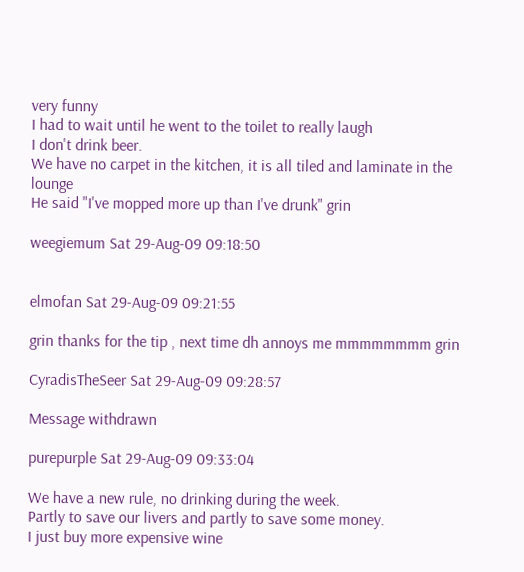very funny
I had to wait until he went to the toilet to really laugh
I don't drink beer.
We have no carpet in the kitchen, it is all tiled and laminate in the lounge
He said "I've mopped more up than I've drunk" grin

weegiemum Sat 29-Aug-09 09:18:50


elmofan Sat 29-Aug-09 09:21:55

grin thanks for the tip , next time dh annoys me mmmmmmmm grin

CyradisTheSeer Sat 29-Aug-09 09:28:57

Message withdrawn

purepurple Sat 29-Aug-09 09:33:04

We have a new rule, no drinking during the week.
Partly to save our livers and partly to save some money.
I just buy more expensive wine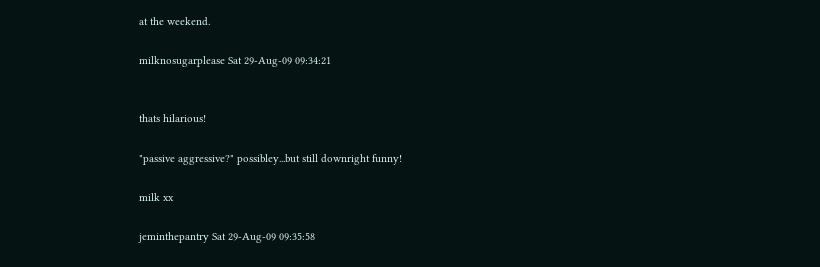at the weekend.

milknosugarplease Sat 29-Aug-09 09:34:21


thats hilarious!

"passive aggressive?" possibley...but still downright funny!

milk xx

jeminthepantry Sat 29-Aug-09 09:35:58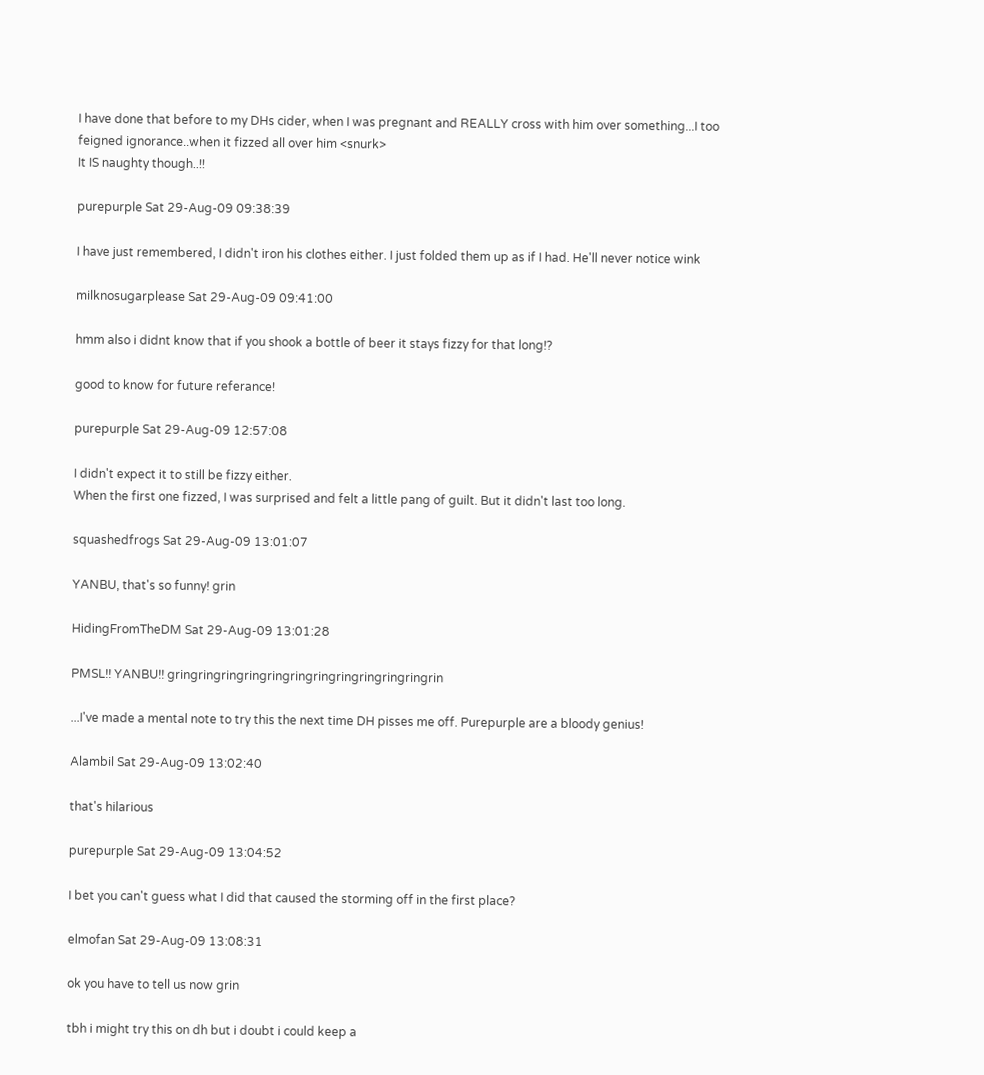I have done that before to my DHs cider, when I was pregnant and REALLY cross with him over something...I too feigned ignorance..when it fizzed all over him <snurk>
It IS naughty though..!!

purepurple Sat 29-Aug-09 09:38:39

I have just remembered, I didn't iron his clothes either. I just folded them up as if I had. He'll never notice wink

milknosugarplease Sat 29-Aug-09 09:41:00

hmm also i didnt know that if you shook a bottle of beer it stays fizzy for that long!?

good to know for future referance!

purepurple Sat 29-Aug-09 12:57:08

I didn't expect it to still be fizzy either.
When the first one fizzed, I was surprised and felt a little pang of guilt. But it didn't last too long.

squashedfrogs Sat 29-Aug-09 13:01:07

YANBU, that's so funny! grin

HidingFromTheDM Sat 29-Aug-09 13:01:28

PMSL!! YANBU!! gringringringringringringringringringringringrin

...I've made a mental note to try this the next time DH pisses me off. Purepurple are a bloody genius!

Alambil Sat 29-Aug-09 13:02:40

that's hilarious

purepurple Sat 29-Aug-09 13:04:52

I bet you can't guess what I did that caused the storming off in the first place?

elmofan Sat 29-Aug-09 13:08:31

ok you have to tell us now grin

tbh i might try this on dh but i doubt i could keep a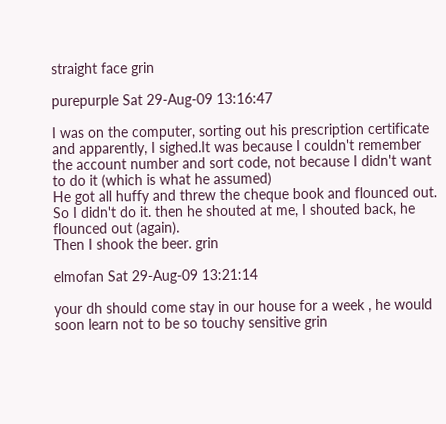straight face grin

purepurple Sat 29-Aug-09 13:16:47

I was on the computer, sorting out his prescription certificate and apparently, I sighed.It was because I couldn't remember the account number and sort code, not because I didn't want to do it (which is what he assumed)
He got all huffy and threw the cheque book and flounced out.
So I didn't do it. then he shouted at me, I shouted back, he flounced out (again).
Then I shook the beer. grin

elmofan Sat 29-Aug-09 13:21:14

your dh should come stay in our house for a week , he would soon learn not to be so touchy sensitive grin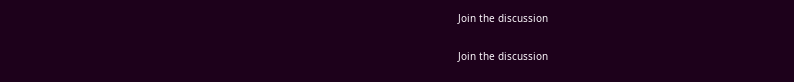Join the discussion

Join the discussion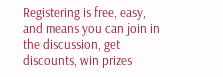Registering is free, easy, and means you can join in the discussion, get discounts, win prizes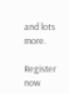and lots more.

Register now